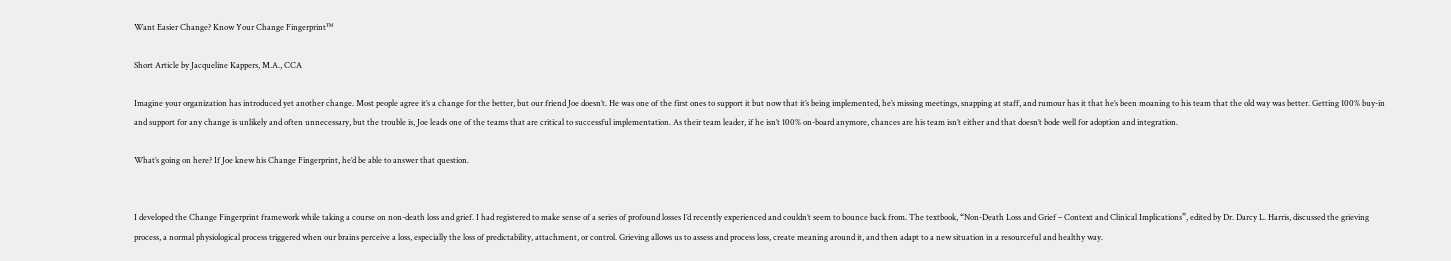Want Easier Change? Know Your Change Fingerprint™

Short Article by Jacqueline Kappers, M.A., CCA

Imagine your organization has introduced yet another change. Most people agree it’s a change for the better, but our friend Joe doesn’t. He was one of the first ones to support it but now that it’s being implemented, he’s missing meetings, snapping at staff, and rumour has it that he’s been moaning to his team that the old way was better. Getting 100% buy-in and support for any change is unlikely and often unnecessary, but the trouble is, Joe leads one of the teams that are critical to successful implementation. As their team leader, if he isn’t 100% on-board anymore, chances are his team isn’t either and that doesn’t bode well for adoption and integration.

What’s going on here? If Joe knew his Change Fingerprint, he’d be able to answer that question.


I developed the Change Fingerprint framework while taking a course on non-death loss and grief. I had registered to make sense of a series of profound losses I’d recently experienced and couldn’t seem to bounce back from. The textbook, “Non-Death Loss and Grief – Context and Clinical Implications”, edited by Dr. Darcy L. Harris, discussed the grieving process, a normal physiological process triggered when our brains perceive a loss, especially the loss of predictability, attachment, or control. Grieving allows us to assess and process loss, create meaning around it, and then adapt to a new situation in a resourceful and healthy way.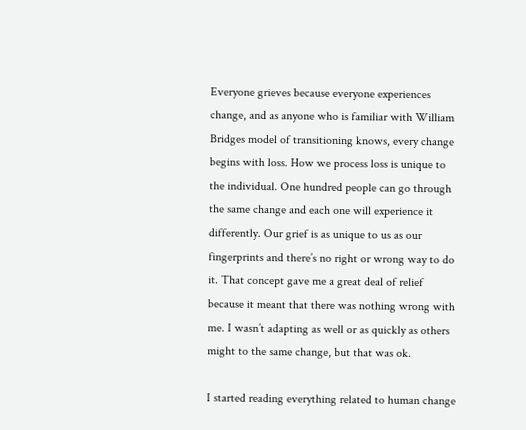Everyone grieves because everyone experiences change, and as anyone who is familiar with William Bridges model of transitioning knows, every change begins with loss. How we process loss is unique to the individual. One hundred people can go through the same change and each one will experience it differently. Our grief is as unique to us as our fingerprints and there’s no right or wrong way to do it. That concept gave me a great deal of relief because it meant that there was nothing wrong with me. I wasn’t adapting as well or as quickly as others might to the same change, but that was ok.

I started reading everything related to human change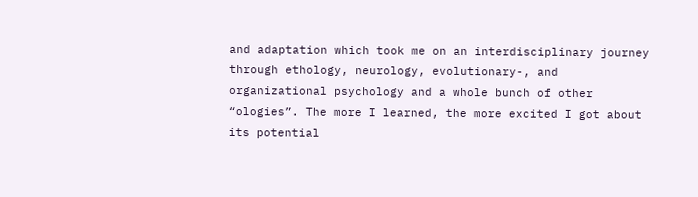and adaptation which took me on an interdisciplinary journey through ethology, neurology, evolutionary-, and organizational psychology and a whole bunch of other “ologies”. The more I learned, the more excited I got about its potential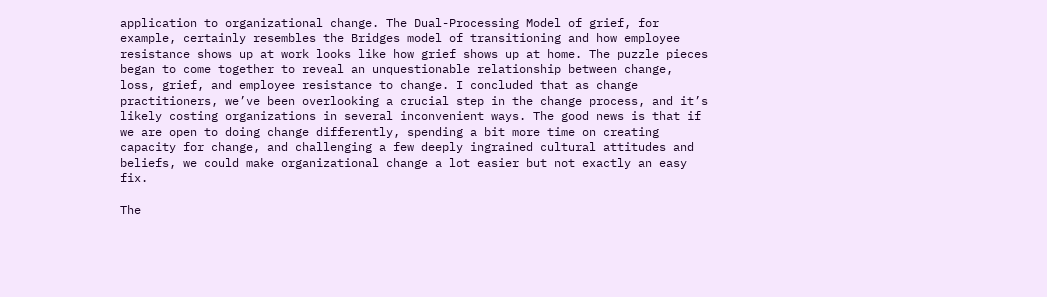application to organizational change. The Dual-Processing Model of grief, for example, certainly resembles the Bridges model of transitioning and how employee resistance shows up at work looks like how grief shows up at home. The puzzle pieces began to come together to reveal an unquestionable relationship between change, loss, grief, and employee resistance to change. I concluded that as change practitioners, we’ve been overlooking a crucial step in the change process, and it’s likely costing organizations in several inconvenient ways. The good news is that if we are open to doing change differently, spending a bit more time on creating capacity for change, and challenging a few deeply ingrained cultural attitudes and beliefs, we could make organizational change a lot easier but not exactly an easy fix.

The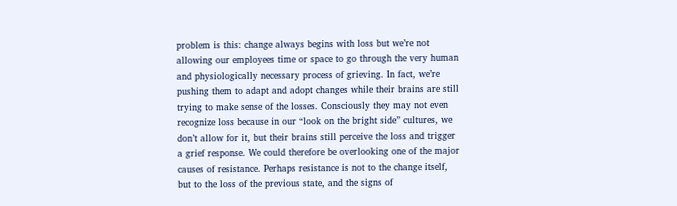problem is this: change always begins with loss but we’re not allowing our employees time or space to go through the very human and physiologically necessary process of grieving. In fact, we’re pushing them to adapt and adopt changes while their brains are still trying to make sense of the losses. Consciously they may not even recognize loss because in our “look on the bright side” cultures, we don’t allow for it, but their brains still perceive the loss and trigger a grief response. We could therefore be overlooking one of the major causes of resistance. Perhaps resistance is not to the change itself, but to the loss of the previous state, and the signs of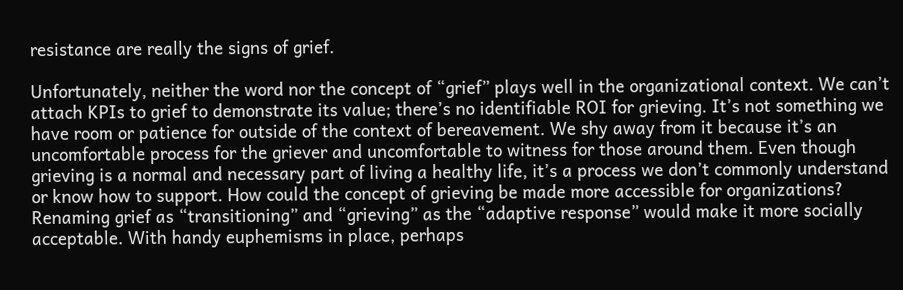resistance are really the signs of grief.

Unfortunately, neither the word nor the concept of “grief” plays well in the organizational context. We can’t attach KPIs to grief to demonstrate its value; there’s no identifiable ROI for grieving. It’s not something we have room or patience for outside of the context of bereavement. We shy away from it because it’s an uncomfortable process for the griever and uncomfortable to witness for those around them. Even though grieving is a normal and necessary part of living a healthy life, it’s a process we don’t commonly understand or know how to support. How could the concept of grieving be made more accessible for organizations? Renaming grief as “transitioning” and “grieving” as the “adaptive response” would make it more socially acceptable. With handy euphemisms in place, perhaps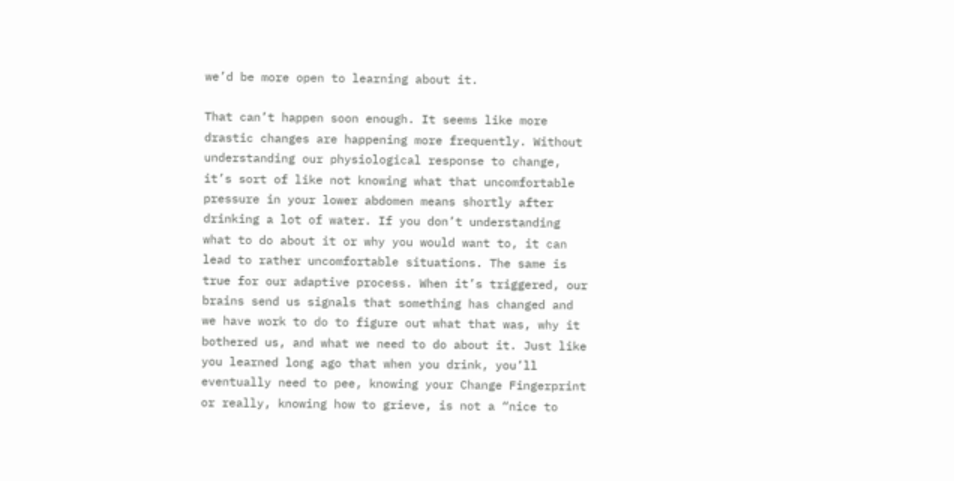we’d be more open to learning about it.

That can’t happen soon enough. It seems like more drastic changes are happening more frequently. Without understanding our physiological response to change, it’s sort of like not knowing what that uncomfortable pressure in your lower abdomen means shortly after drinking a lot of water. If you don’t understanding what to do about it or why you would want to, it can lead to rather uncomfortable situations. The same is true for our adaptive process. When it’s triggered, our brains send us signals that something has changed and we have work to do to figure out what that was, why it bothered us, and what we need to do about it. Just like you learned long ago that when you drink, you’ll eventually need to pee, knowing your Change Fingerprint or really, knowing how to grieve, is not a “nice to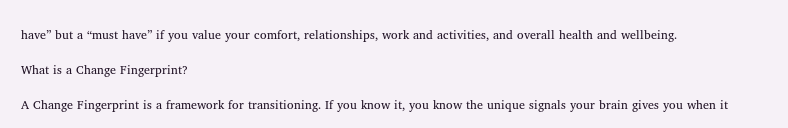have” but a “must have” if you value your comfort, relationships, work and activities, and overall health and wellbeing.

What is a Change Fingerprint?

A Change Fingerprint is a framework for transitioning. If you know it, you know the unique signals your brain gives you when it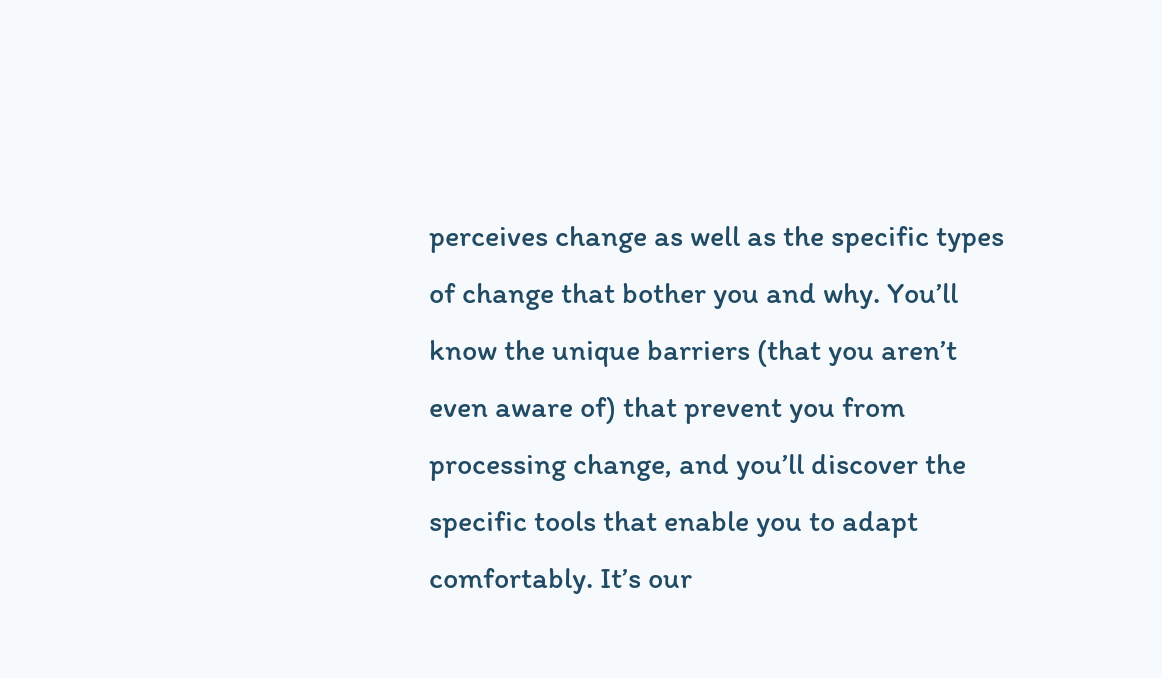perceives change as well as the specific types of change that bother you and why. You’ll know the unique barriers (that you aren’t even aware of) that prevent you from processing change, and you’ll discover the specific tools that enable you to adapt comfortably. It’s our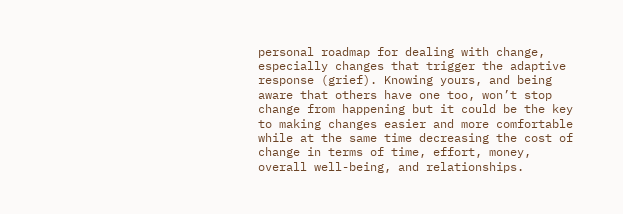personal roadmap for dealing with change, especially changes that trigger the adaptive response (grief). Knowing yours, and being aware that others have one too, won’t stop change from happening but it could be the key to making changes easier and more comfortable while at the same time decreasing the cost of change in terms of time, effort, money, overall well-being, and relationships.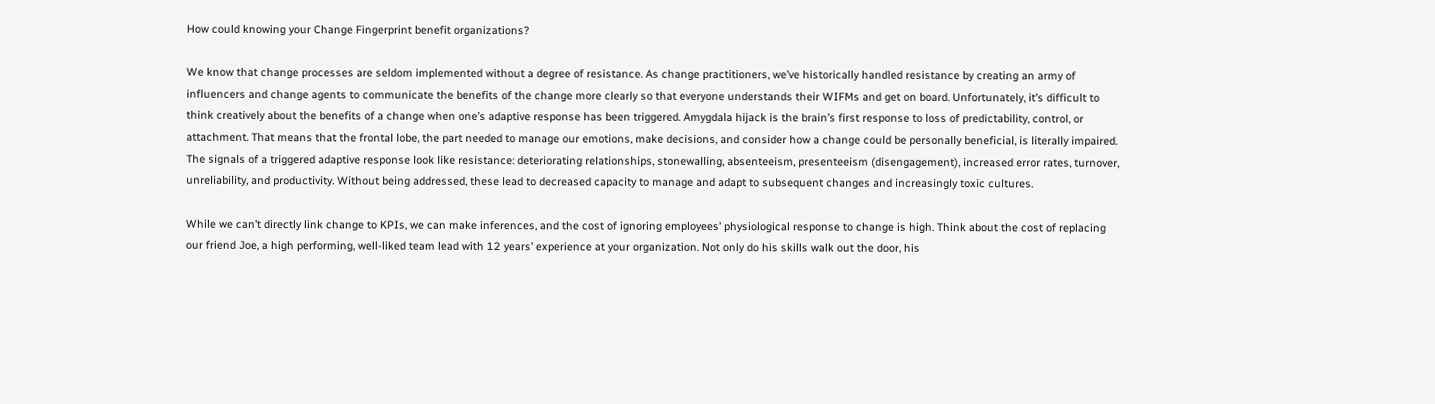How could knowing your Change Fingerprint benefit organizations?

We know that change processes are seldom implemented without a degree of resistance. As change practitioners, we’ve historically handled resistance by creating an army of influencers and change agents to communicate the benefits of the change more clearly so that everyone understands their WIFMs and get on board. Unfortunately, it’s difficult to think creatively about the benefits of a change when one’s adaptive response has been triggered. Amygdala hijack is the brain’s first response to loss of predictability, control, or attachment. That means that the frontal lobe, the part needed to manage our emotions, make decisions, and consider how a change could be personally beneficial, is literally impaired. The signals of a triggered adaptive response look like resistance: deteriorating relationships, stonewalling, absenteeism, presenteeism (disengagement), increased error rates, turnover, unreliability, and productivity. Without being addressed, these lead to decreased capacity to manage and adapt to subsequent changes and increasingly toxic cultures.

While we can’t directly link change to KPIs, we can make inferences, and the cost of ignoring employees’ physiological response to change is high. Think about the cost of replacing our friend Joe, a high performing, well-liked team lead with 12 years’ experience at your organization. Not only do his skills walk out the door, his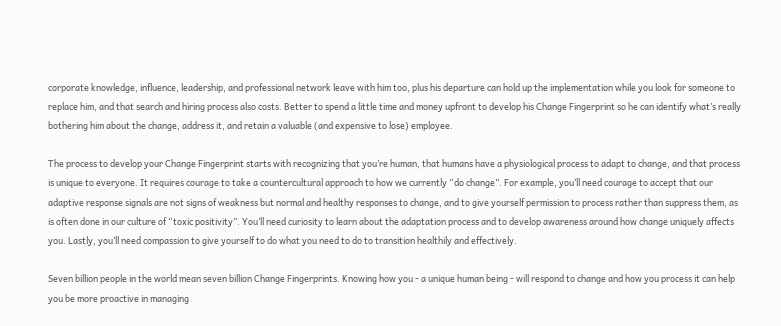corporate knowledge, influence, leadership, and professional network leave with him too, plus his departure can hold up the implementation while you look for someone to replace him, and that search and hiring process also costs. Better to spend a little time and money upfront to develop his Change Fingerprint so he can identify what’s really bothering him about the change, address it, and retain a valuable (and expensive to lose) employee.

The process to develop your Change Fingerprint starts with recognizing that you’re human, that humans have a physiological process to adapt to change, and that process is unique to everyone. It requires courage to take a countercultural approach to how we currently “do change”. For example, you’ll need courage to accept that our adaptive response signals are not signs of weakness but normal and healthy responses to change, and to give yourself permission to process rather than suppress them, as is often done in our culture of “toxic positivity”. You’ll need curiosity to learn about the adaptation process and to develop awareness around how change uniquely affects you. Lastly, you’ll need compassion to give yourself to do what you need to do to transition healthily and effectively.

Seven billion people in the world mean seven billion Change Fingerprints. Knowing how you - a unique human being - will respond to change and how you process it can help you be more proactive in managing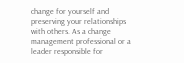change for yourself and preserving your relationships with others. As a change management professional or a leader responsible for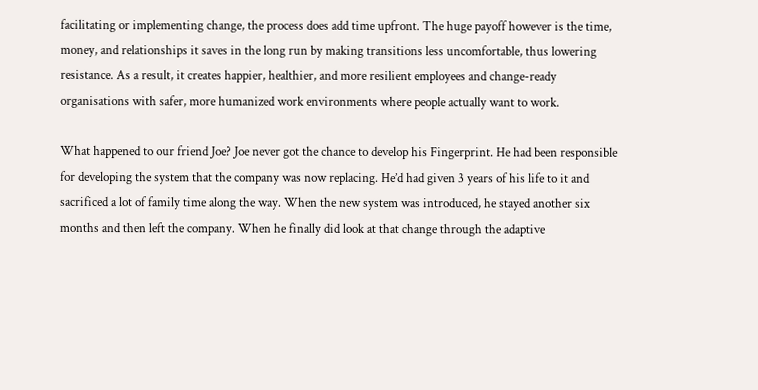facilitating or implementing change, the process does add time upfront. The huge payoff however is the time, money, and relationships it saves in the long run by making transitions less uncomfortable, thus lowering resistance. As a result, it creates happier, healthier, and more resilient employees and change-ready organisations with safer, more humanized work environments where people actually want to work.

What happened to our friend Joe? Joe never got the chance to develop his Fingerprint. He had been responsible for developing the system that the company was now replacing. He’d had given 3 years of his life to it and sacrificed a lot of family time along the way. When the new system was introduced, he stayed another six months and then left the company. When he finally did look at that change through the adaptive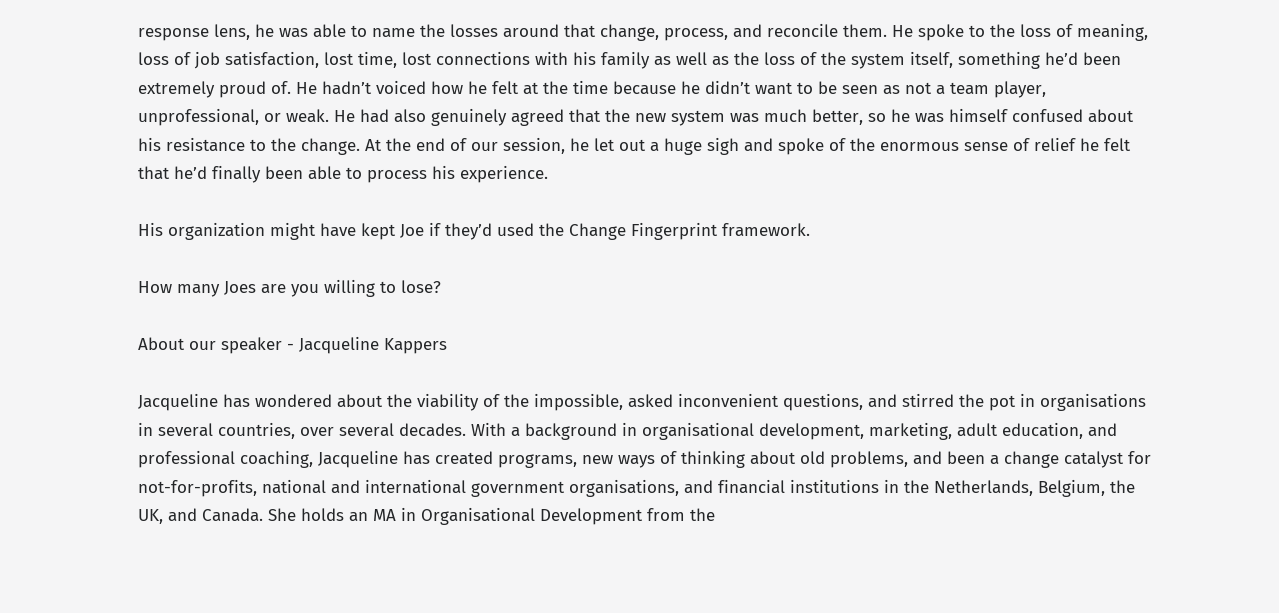response lens, he was able to name the losses around that change, process, and reconcile them. He spoke to the loss of meaning, loss of job satisfaction, lost time, lost connections with his family as well as the loss of the system itself, something he’d been extremely proud of. He hadn’t voiced how he felt at the time because he didn’t want to be seen as not a team player, unprofessional, or weak. He had also genuinely agreed that the new system was much better, so he was himself confused about his resistance to the change. At the end of our session, he let out a huge sigh and spoke of the enormous sense of relief he felt that he’d finally been able to process his experience.

His organization might have kept Joe if they’d used the Change Fingerprint framework.

How many Joes are you willing to lose?

About our speaker - Jacqueline Kappers

Jacqueline has wondered about the viability of the impossible, asked inconvenient questions, and stirred the pot in organisations in several countries, over several decades. With a background in organisational development, marketing, adult education, and professional coaching, Jacqueline has created programs, new ways of thinking about old problems, and been a change catalyst for not-for-profits, national and international government organisations, and financial institutions in the Netherlands, Belgium, the UK, and Canada. She holds an MA in Organisational Development from the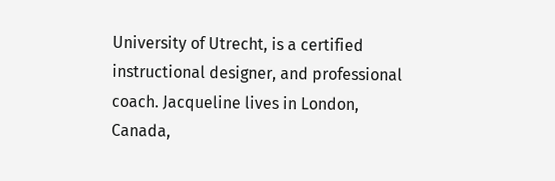University of Utrecht, is a certified instructional designer, and professional coach. Jacqueline lives in London, Canada,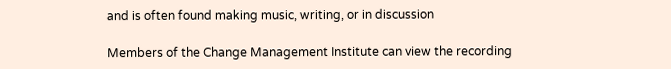and is often found making music, writing, or in discussion

Members of the Change Management Institute can view the recording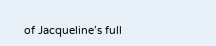of Jacqueline’s full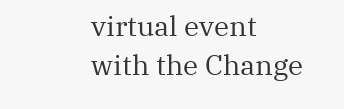virtual event with the Change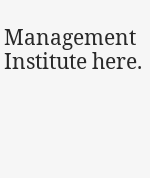Management Institute here.